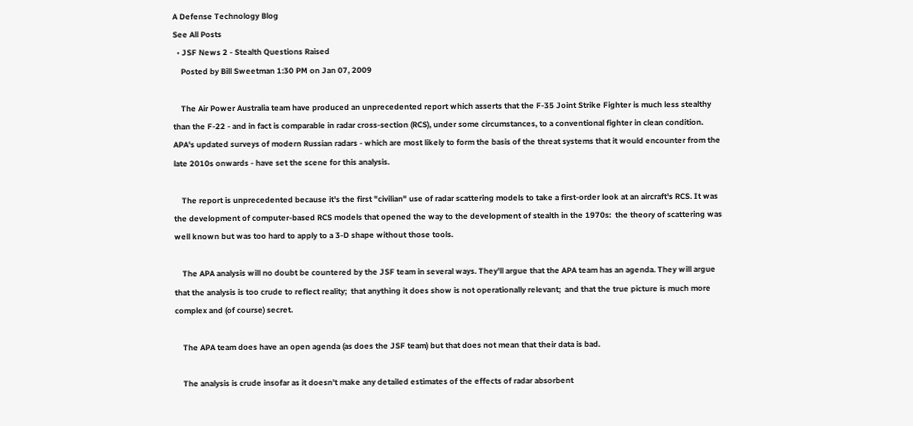A Defense Technology Blog
See All Posts
  • JSF News 2 - Stealth Questions Raised
    Posted by Bill Sweetman 1:30 PM on Jan 07, 2009

    The Air Power Australia team have produced an unprecedented report which asserts that the F-35 Joint Strike Fighter is much less stealthy than the F-22 - and in fact is comparable in radar cross-section (RCS), under some circumstances, to a conventional fighter in clean condition. APA's updated surveys of modern Russian radars - which are most likely to form the basis of the threat systems that it would encounter from the late 2010s onwards - have set the scene for this analysis.

    The report is unprecedented because it's the first "civilian" use of radar scattering models to take a first-order look at an aircraft's RCS. It was the development of computer-based RCS models that opened the way to the development of stealth in the 1970s:  the theory of scattering was well known but was too hard to apply to a 3-D shape without those tools.

    The APA analysis will no doubt be countered by the JSF team in several ways. They'll argue that the APA team has an agenda. They will argue that the analysis is too crude to reflect reality;  that anything it does show is not operationally relevant;  and that the true picture is much more complex and (of course) secret.

    The APA team does have an open agenda (as does the JSF team) but that does not mean that their data is bad.

    The analysis is crude insofar as it doesn't make any detailed estimates of the effects of radar absorbent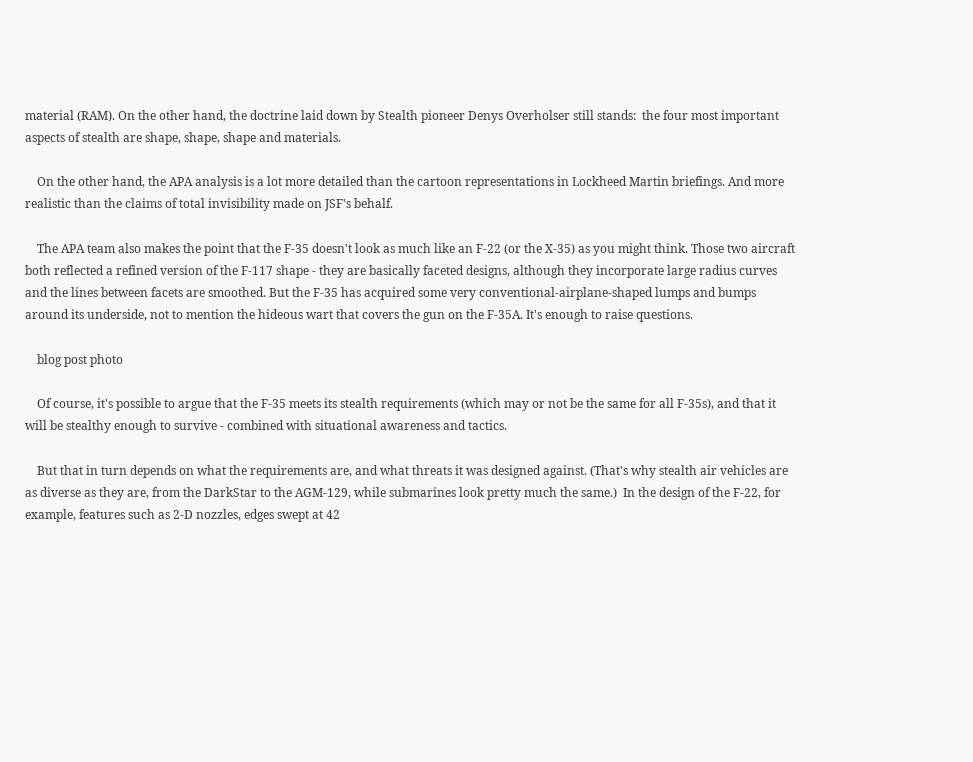material (RAM). On the other hand, the doctrine laid down by Stealth pioneer Denys Overholser still stands:  the four most important aspects of stealth are shape, shape, shape and materials.

    On the other hand, the APA analysis is a lot more detailed than the cartoon representations in Lockheed Martin briefings. And more realistic than the claims of total invisibility made on JSF's behalf.

    The APA team also makes the point that the F-35 doesn't look as much like an F-22 (or the X-35) as you might think. Those two aircraft both reflected a refined version of the F-117 shape - they are basically faceted designs, although they incorporate large radius curves and the lines between facets are smoothed. But the F-35 has acquired some very conventional-airplane-shaped lumps and bumps around its underside, not to mention the hideous wart that covers the gun on the F-35A. It's enough to raise questions.

    blog post photo

    Of course, it's possible to argue that the F-35 meets its stealth requirements (which may or not be the same for all F-35s), and that it will be stealthy enough to survive - combined with situational awareness and tactics.

    But that in turn depends on what the requirements are, and what threats it was designed against. (That's why stealth air vehicles are as diverse as they are, from the DarkStar to the AGM-129, while submarines look pretty much the same.)  In the design of the F-22, for example, features such as 2-D nozzles, edges swept at 42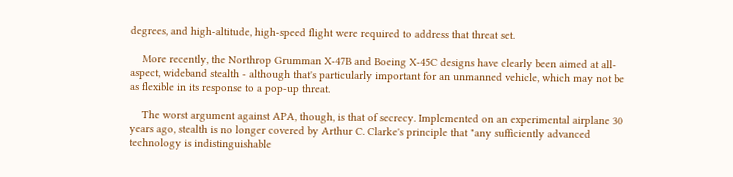degrees, and high-altitude, high-speed flight were required to address that threat set.

    More recently, the Northrop Grumman X-47B and Boeing X-45C designs have clearly been aimed at all-aspect, wideband stealth - although that's particularly important for an unmanned vehicle, which may not be as flexible in its response to a pop-up threat.

    The worst argument against APA, though, is that of secrecy. Implemented on an experimental airplane 30 years ago, stealth is no longer covered by Arthur C. Clarke's principle that "any sufficiently advanced technology is indistinguishable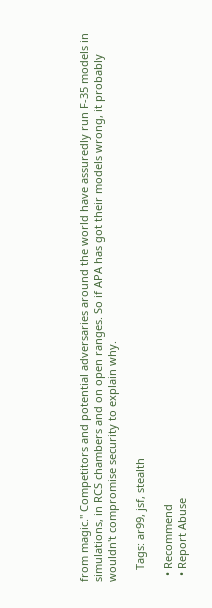from magic." Competitors and potential adversaries around the world have assuredly run F-35 models in simulations, in RCS chambers and on open ranges. So if APA has got their models wrong, it probably wouldn't compromise security to explain why.

    Tags: ar99, jsf, stealth

  • Recommend
  • Report Abuse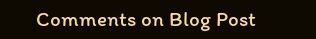Comments on Blog Post